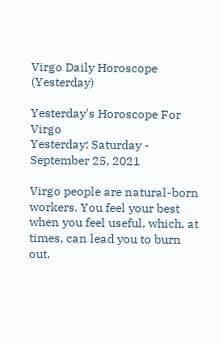Virgo Daily Horoscope (Yesterday)

Yesterday's Horoscope For Virgo
Yesterday: Saturday - September 25, 2021

Virgo people are natural-born workers. You feel your best when you feel useful, which, at times, can lead you to burn out.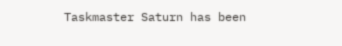Taskmaster Saturn has been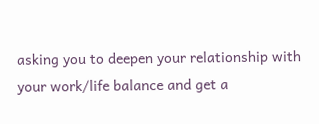asking you to deepen your relationship with your work/life balance and get a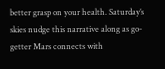better grasp on your health. Saturday’s skies nudge this narrative along as go-getter Mars connects with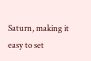Saturn, making it easy to set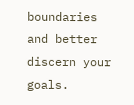boundaries and better discern your goals.